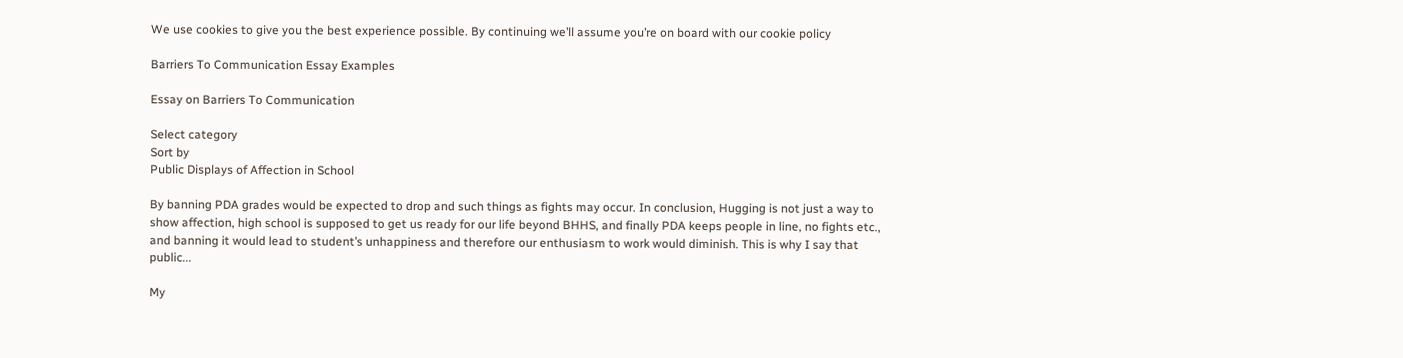We use cookies to give you the best experience possible. By continuing we’ll assume you’re on board with our cookie policy

Barriers To Communication Essay Examples

Essay on Barriers To Communication

Select category
Sort by
Public Displays of Affection in School

By banning PDA grades would be expected to drop and such things as fights may occur. In conclusion, Hugging is not just a way to show affection, high school is supposed to get us ready for our life beyond BHHS, and finally PDA keeps people in line, no fights etc., and banning it would lead to student’s unhappiness and therefore our enthusiasm to work would diminish. This is why I say that public...

My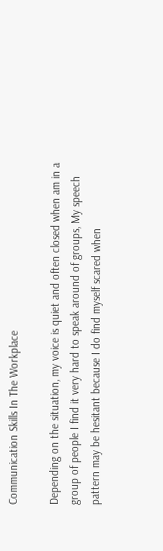Communication Skills In The Workplace

Depending on the situation, my voice is quiet and often closed when am in a group of people I find it very hard to speak around of groups, My speech pattern may be hesitant because I do find myself scared when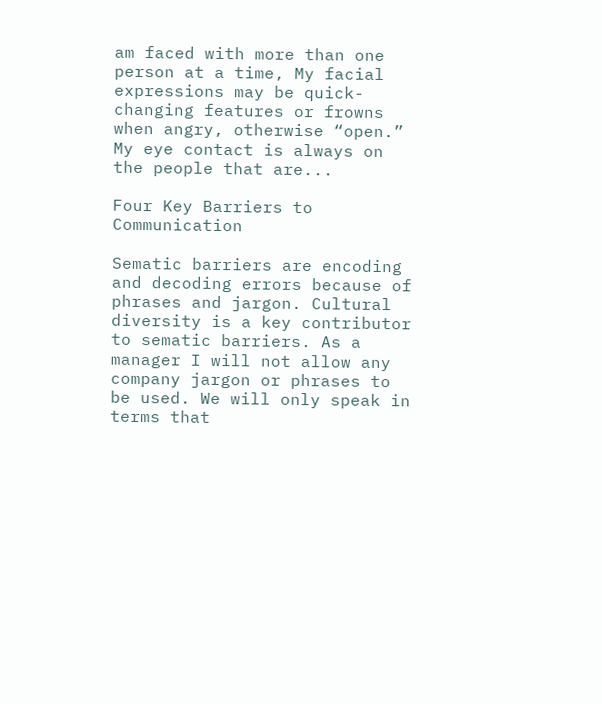am faced with more than one person at a time, My facial expressions may be quick-changing features or frowns when angry, otherwise “open.” My eye contact is always on the people that are...

Four Key Barriers to Communication

Sematic barriers are encoding and decoding errors because of phrases and jargon. Cultural diversity is a key contributor to sematic barriers. As a manager I will not allow any company jargon or phrases to be used. We will only speak in terms that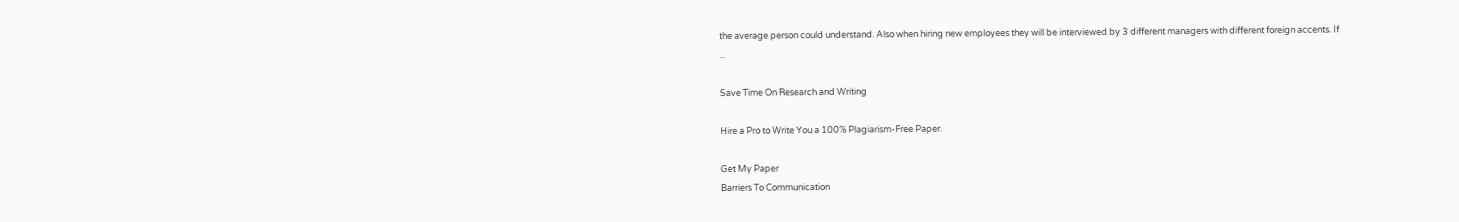the average person could understand. Also when hiring new employees they will be interviewed by 3 different managers with different foreign accents. If ...

Save Time On Research and Writing

Hire a Pro to Write You a 100% Plagiarism-Free Paper.

Get My Paper
Barriers To Communication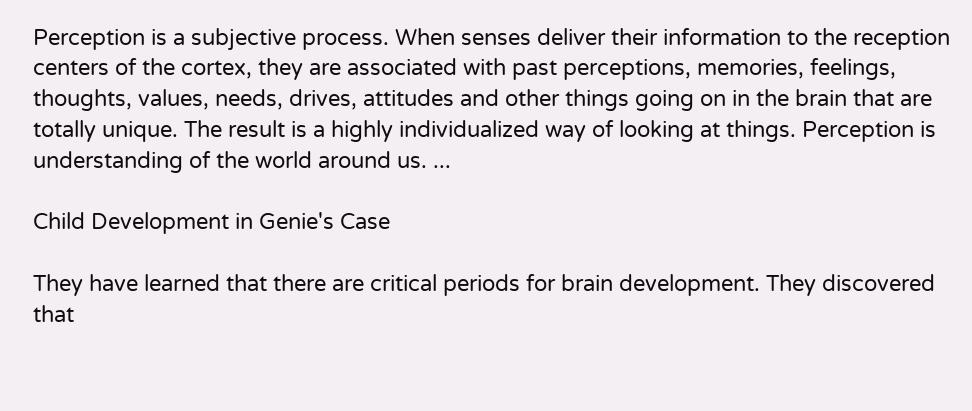Perception is a subjective process. When senses deliver their information to the reception centers of the cortex, they are associated with past perceptions, memories, feelings, thoughts, values, needs, drives, attitudes and other things going on in the brain that are totally unique. The result is a highly individualized way of looking at things. Perception is understanding of the world around us. ...

Child Development in Genie's Case

They have learned that there are critical periods for brain development. They discovered that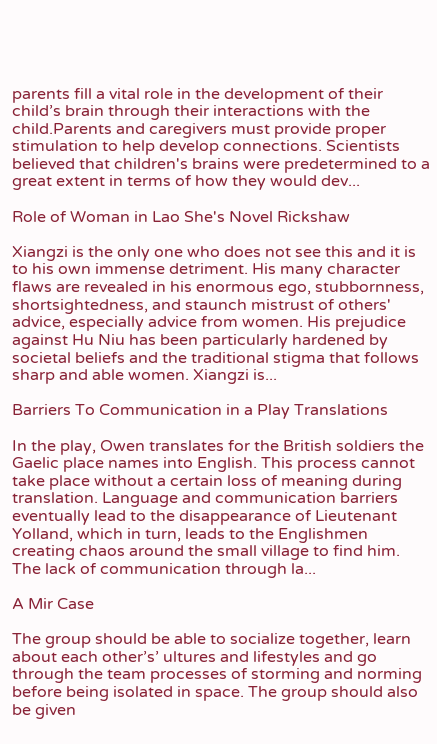parents fill a vital role in the development of their child’s brain through their interactions with the child.Parents and caregivers must provide proper stimulation to help develop connections. Scientists believed that children's brains were predetermined to a great extent in terms of how they would dev...

Role of Woman in Lao She's Novel Rickshaw

Xiangzi is the only one who does not see this and it is to his own immense detriment. His many character flaws are revealed in his enormous ego, stubbornness, shortsightedness, and staunch mistrust of others' advice, especially advice from women. His prejudice against Hu Niu has been particularly hardened by societal beliefs and the traditional stigma that follows sharp and able women. Xiangzi is...

Barriers To Communication in a Play Translations

In the play, Owen translates for the British soldiers the Gaelic place names into English. This process cannot take place without a certain loss of meaning during translation. Language and communication barriers eventually lead to the disappearance of Lieutenant Yolland, which in turn, leads to the Englishmen creating chaos around the small village to find him. The lack of communication through la...

A Mir Case

The group should be able to socialize together, learn about each other’s’ ultures and lifestyles and go through the team processes of storming and norming before being isolated in space. The group should also be given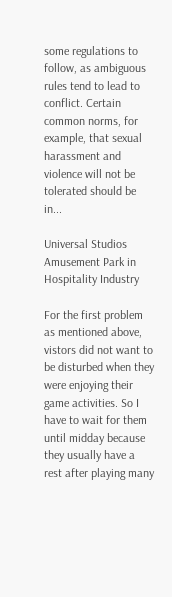some regulations to follow, as ambiguous rules tend to lead to conflict. Certain common norms, for example, that sexual harassment and violence will not be tolerated should be in...

Universal Studios Amusement Park in Hospitality Industry

For the first problem as mentioned above, vistors did not want to be disturbed when they were enjoying their game activities. So I have to wait for them until midday because they usually have a rest after playing many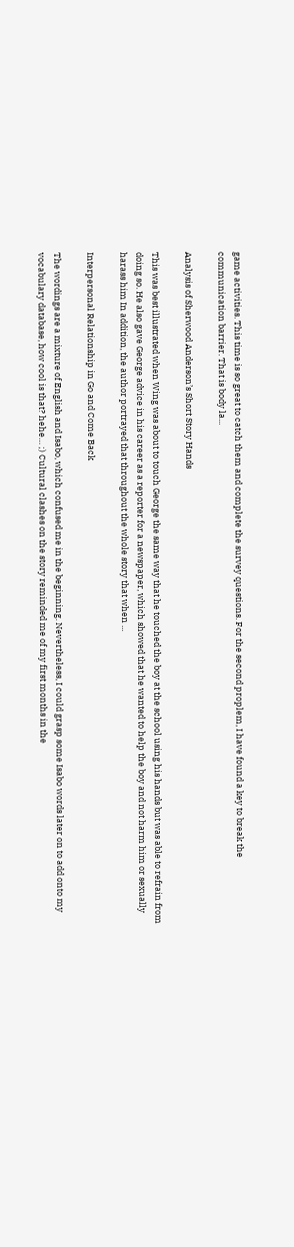game activities. This time is so great to catch them and complete the survey questions. For the second proplem, I have found a key to break the communication barrier. That is body la...

Analysis of Sherwood Anderson’s Short Story Hands

This was best illustrated when Wing was about to touch George the same way that he touched the boy at the school using his hands but was able to refrain from doing so. He also gave George advice in his career as a reporter for a newspaper, which showed that he wanted to help the boy and not harm him or sexually harass him In addition, the author portrayed that throughout the whole story that when ...

Interpersonal Relationship in Go and Come Back

The wordings are a mixture of English and Isabo, which confused me in the beginning. Nevertheless, I could grasp some Isabo words later on to add onto my vocabulary database, how cool is that? hehe… ;) Cultural clashes on the story reminded me of my first months in the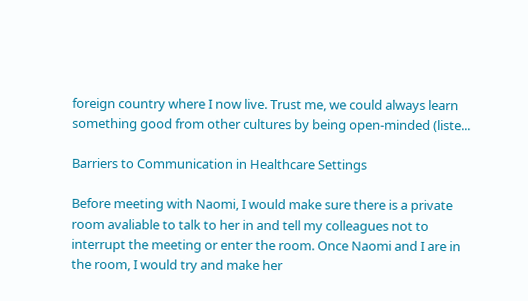foreign country where I now live. Trust me, we could always learn something good from other cultures by being open-minded (liste...

Barriers to Communication in Healthcare Settings

Before meeting with Naomi, I would make sure there is a private room avaliable to talk to her in and tell my colleagues not to interrupt the meeting or enter the room. Once Naomi and I are in the room, I would try and make her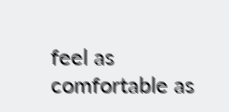feel as comfortable as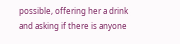possible, offering her a drink and asking if there is anyone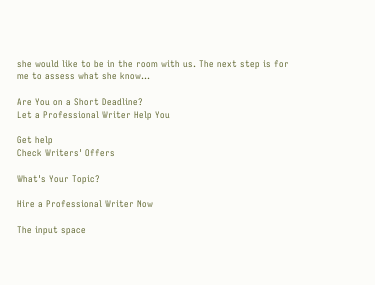she would like to be in the room with us. The next step is for me to assess what she know...

Are You on a Short Deadline?
Let a Professional Writer Help You

Get help
Check Writers' Offers

What's Your Topic?

Hire a Professional Writer Now

The input space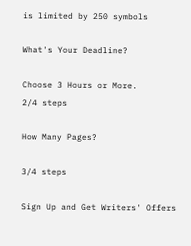is limited by 250 symbols

What's Your Deadline?

Choose 3 Hours or More.
2/4 steps

How Many Pages?

3/4 steps

Sign Up and Get Writers' Offers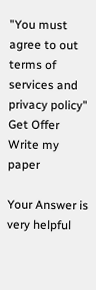"You must agree to out terms of services and privacy policy"
Get Offer
Write my paper

Your Answer is very helpful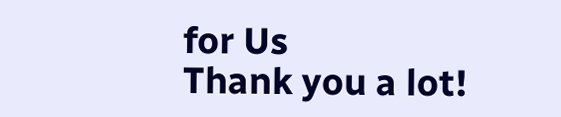for Us
Thank you a lot!